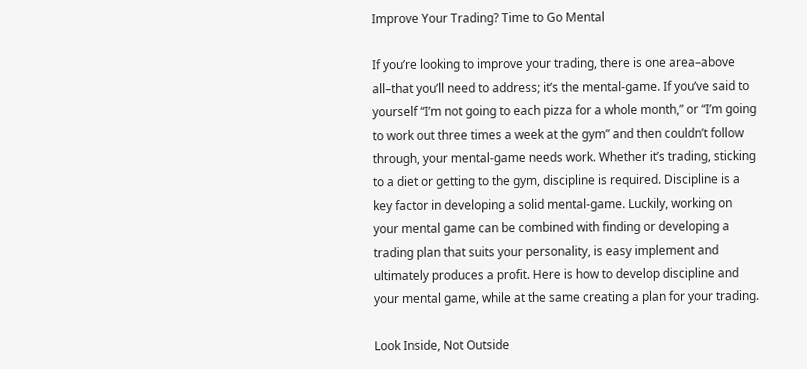Improve Your Trading? Time to Go Mental

If you’re looking to improve your trading, there is one area–above all–that you’ll need to address; it’s the mental-game. If you’ve said to yourself “I’m not going to each pizza for a whole month,” or “I’m going to work out three times a week at the gym” and then couldn’t follow through, your mental-game needs work. Whether it’s trading, sticking to a diet or getting to the gym, discipline is required. Discipline is a key factor in developing a solid mental-game. Luckily, working on your mental game can be combined with finding or developing a trading plan that suits your personality, is easy implement and ultimately produces a profit. Here is how to develop discipline and your mental game, while at the same creating a plan for your trading.

Look Inside, Not Outside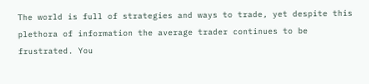The world is full of strategies and ways to trade, yet despite this plethora of information the average trader continues to be frustrated. You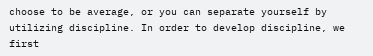choose to be average, or you can separate yourself by utilizing discipline. In order to develop discipline, we first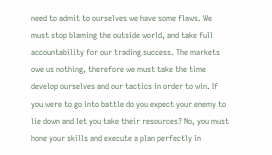need to admit to ourselves we have some flaws. We must stop blaming the outside world, and take full accountability for our trading success. The markets owe us nothing, therefore we must take the time develop ourselves and our tactics in order to win. If you were to go into battle do you expect your enemy to lie down and let you take their resources? No, you must hone your skills and execute a plan perfectly in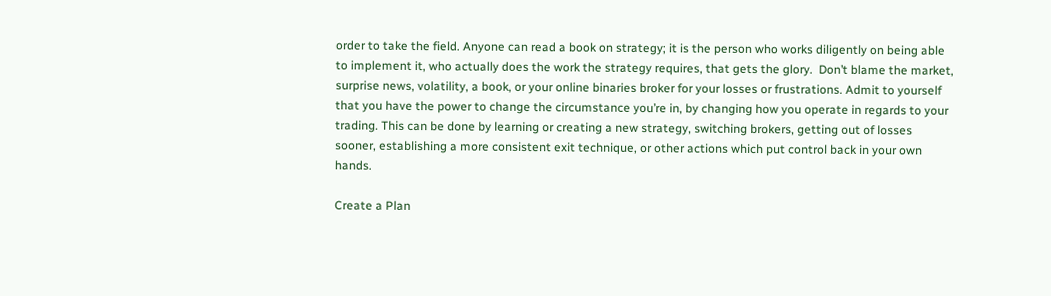order to take the field. Anyone can read a book on strategy; it is the person who works diligently on being able to implement it, who actually does the work the strategy requires, that gets the glory.  Don’t blame the market, surprise news, volatility, a book, or your online binaries broker for your losses or frustrations. Admit to yourself that you have the power to change the circumstance you’re in, by changing how you operate in regards to your trading. This can be done by learning or creating a new strategy, switching brokers, getting out of losses sooner, establishing a more consistent exit technique, or other actions which put control back in your own hands.

Create a Plan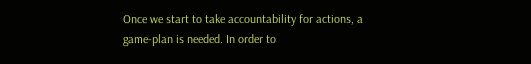Once we start to take accountability for actions, a game-plan is needed. In order to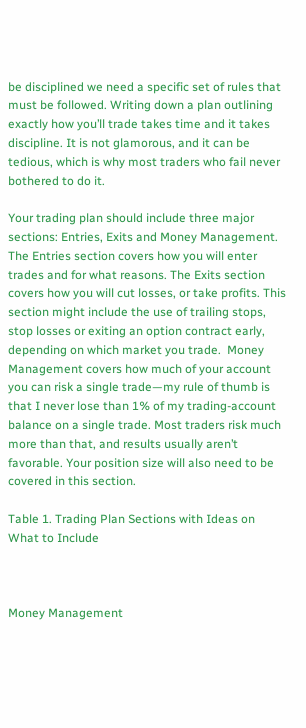be disciplined we need a specific set of rules that must be followed. Writing down a plan outlining exactly how you’ll trade takes time and it takes discipline. It is not glamorous, and it can be tedious, which is why most traders who fail never bothered to do it.

Your trading plan should include three major sections: Entries, Exits and Money Management. The Entries section covers how you will enter trades and for what reasons. The Exits section covers how you will cut losses, or take profits. This section might include the use of trailing stops, stop losses or exiting an option contract early, depending on which market you trade.  Money Management covers how much of your account you can risk a single trade—my rule of thumb is that I never lose than 1% of my trading-account balance on a single trade. Most traders risk much more than that, and results usually aren’t favorable. Your position size will also need to be covered in this section.

Table 1. Trading Plan Sections with Ideas on What to Include



Money Management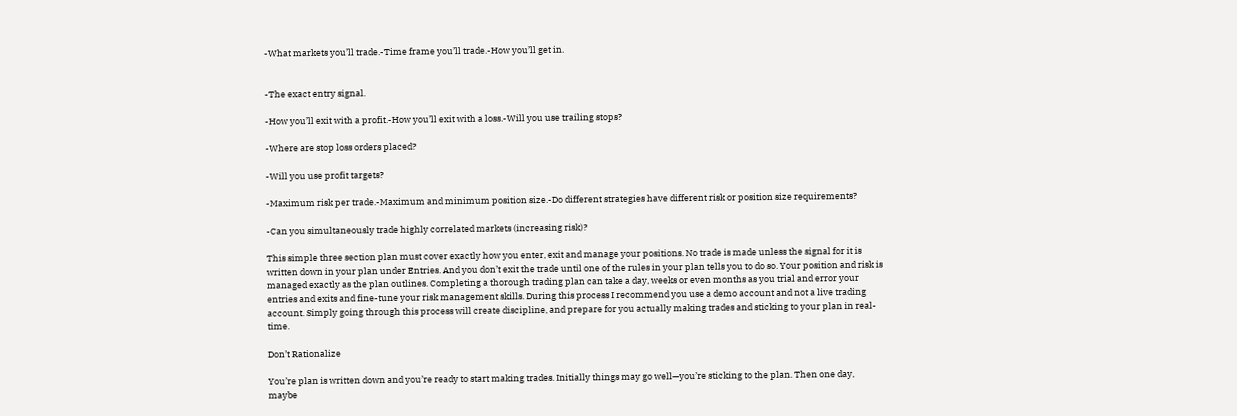-What markets you’ll trade.-Time frame you’ll trade.-How you’ll get in.


-The exact entry signal.

-How you’ll exit with a profit.-How you’ll exit with a loss.-Will you use trailing stops?

-Where are stop loss orders placed?

-Will you use profit targets?

-Maximum risk per trade.-Maximum and minimum position size.-Do different strategies have different risk or position size requirements?

-Can you simultaneously trade highly correlated markets (increasing risk)?

This simple three section plan must cover exactly how you enter, exit and manage your positions. No trade is made unless the signal for it is written down in your plan under Entries. And you don’t exit the trade until one of the rules in your plan tells you to do so. Your position and risk is managed exactly as the plan outlines. Completing a thorough trading plan can take a day, weeks or even months as you trial and error your entries and exits and fine-tune your risk management skills. During this process I recommend you use a demo account and not a live trading account. Simply going through this process will create discipline, and prepare for you actually making trades and sticking to your plan in real-time.

Don’t Rationalize

You’re plan is written down and you’re ready to start making trades. Initially things may go well—you’re sticking to the plan. Then one day, maybe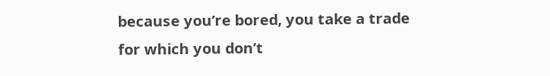because you’re bored, you take a trade for which you don’t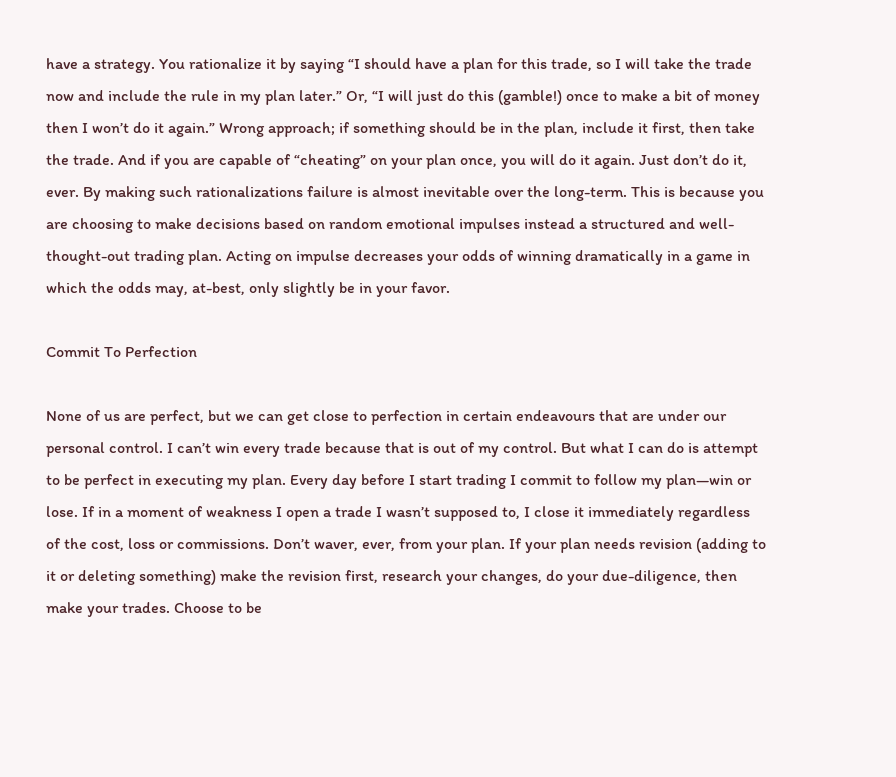have a strategy. You rationalize it by saying “I should have a plan for this trade, so I will take the trade now and include the rule in my plan later.” Or, “I will just do this (gamble!) once to make a bit of money then I won’t do it again.” Wrong approach; if something should be in the plan, include it first, then take the trade. And if you are capable of “cheating” on your plan once, you will do it again. Just don’t do it, ever. By making such rationalizations failure is almost inevitable over the long-term. This is because you are choosing to make decisions based on random emotional impulses instead a structured and well-thought-out trading plan. Acting on impulse decreases your odds of winning dramatically in a game in which the odds may, at-best, only slightly be in your favor.

Commit To Perfection

None of us are perfect, but we can get close to perfection in certain endeavours that are under our personal control. I can’t win every trade because that is out of my control. But what I can do is attempt to be perfect in executing my plan. Every day before I start trading I commit to follow my plan—win or lose. If in a moment of weakness I open a trade I wasn’t supposed to, I close it immediately regardless of the cost, loss or commissions. Don’t waver, ever, from your plan. If your plan needs revision (adding to it or deleting something) make the revision first, research your changes, do your due-diligence, then make your trades. Choose to be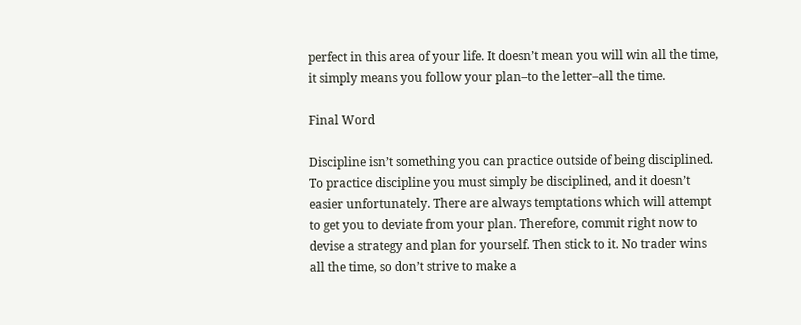perfect in this area of your life. It doesn’t mean you will win all the time, it simply means you follow your plan–to the letter–all the time.

Final Word

Discipline isn’t something you can practice outside of being disciplined. To practice discipline you must simply be disciplined, and it doesn’t easier unfortunately. There are always temptations which will attempt to get you to deviate from your plan. Therefore, commit right now to devise a strategy and plan for yourself. Then stick to it. No trader wins all the time, so don’t strive to make a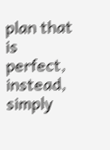plan that is perfect, instead, simply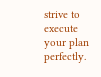strive to execute your plan perfectly.